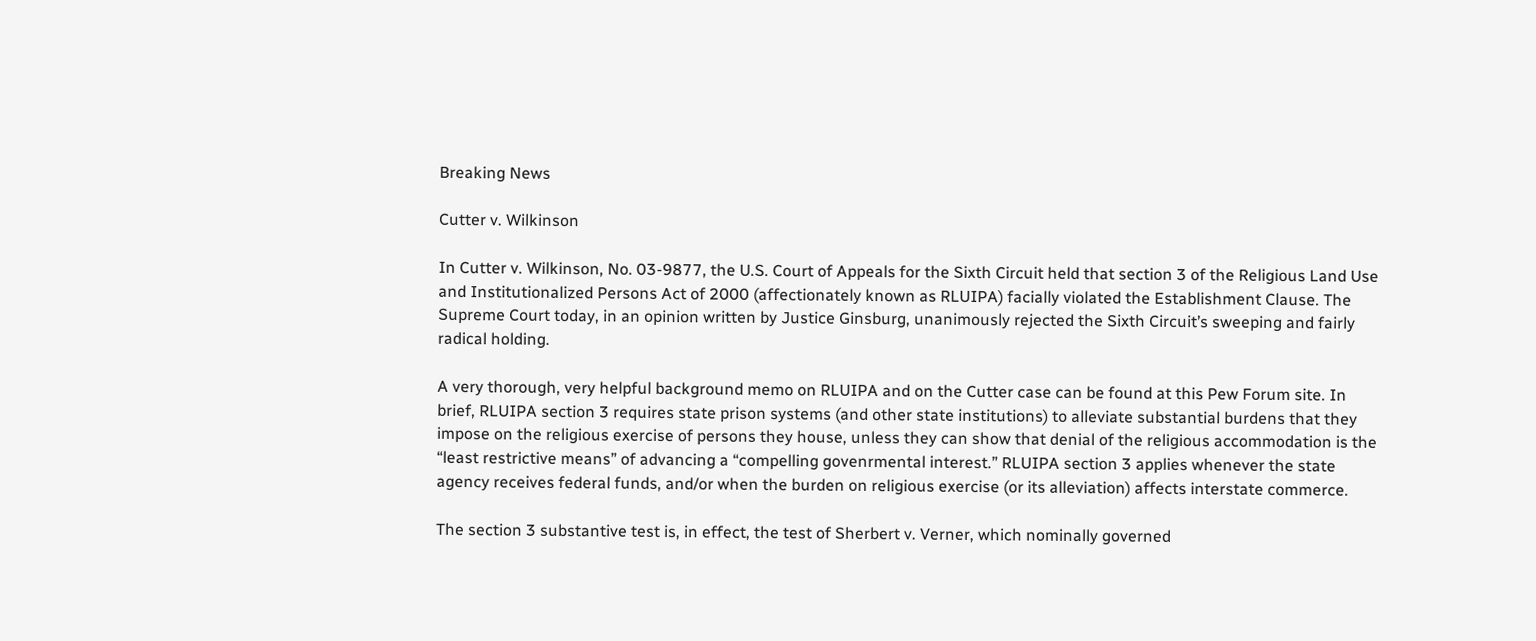Breaking News

Cutter v. Wilkinson

In Cutter v. Wilkinson, No. 03-9877, the U.S. Court of Appeals for the Sixth Circuit held that section 3 of the Religious Land Use and Institutionalized Persons Act of 2000 (affectionately known as RLUIPA) facially violated the Establishment Clause. The Supreme Court today, in an opinion written by Justice Ginsburg, unanimously rejected the Sixth Circuit’s sweeping and fairly radical holding.

A very thorough, very helpful background memo on RLUIPA and on the Cutter case can be found at this Pew Forum site. In brief, RLUIPA section 3 requires state prison systems (and other state institutions) to alleviate substantial burdens that they impose on the religious exercise of persons they house, unless they can show that denial of the religious accommodation is the “least restrictive means” of advancing a “compelling govenrmental interest.” RLUIPA section 3 applies whenever the state agency receives federal funds, and/or when the burden on religious exercise (or its alleviation) affects interstate commerce.

The section 3 substantive test is, in effect, the test of Sherbert v. Verner, which nominally governed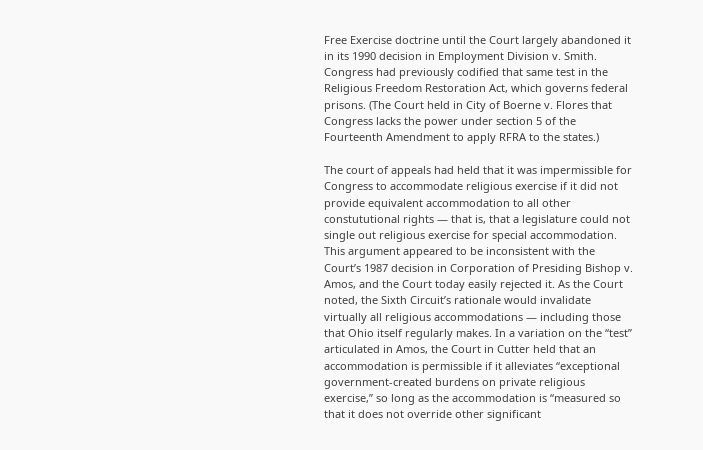Free Exercise doctrine until the Court largely abandoned it in its 1990 decision in Employment Division v. Smith. Congress had previously codified that same test in the Religious Freedom Restoration Act, which governs federal prisons. (The Court held in City of Boerne v. Flores that Congress lacks the power under section 5 of the Fourteenth Amendment to apply RFRA to the states.)

The court of appeals had held that it was impermissible for Congress to accommodate religious exercise if it did not provide equivalent accommodation to all other constututional rights — that is, that a legislature could not single out religious exercise for special accommodation. This argument appeared to be inconsistent with the Court’s 1987 decision in Corporation of Presiding Bishop v. Amos, and the Court today easily rejected it. As the Court noted, the Sixth Circuit’s rationale would invalidate virtually all religious accommodations — including those that Ohio itself regularly makes. In a variation on the “test” articulated in Amos, the Court in Cutter held that an accommodation is permissible if it alleviates “exceptional government-created burdens on private religious exercise,” so long as the accommodation is “measured so that it does not override other significant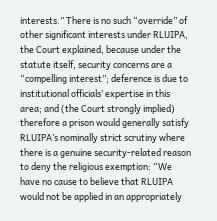interests.” There is no such “override” of other significant interests under RLUIPA, the Court explained, because under the statute itself, security concerns are a “compelling interest”; deference is due to institutional officials’ expertise in this area; and (the Court strongly implied) therefore a prison would generally satisfy RLUIPA’s nominally strict scrutiny where there is a genuine security-related reason to deny the religious exemption: “We have no cause to believe that RLUIPA would not be applied in an appropriately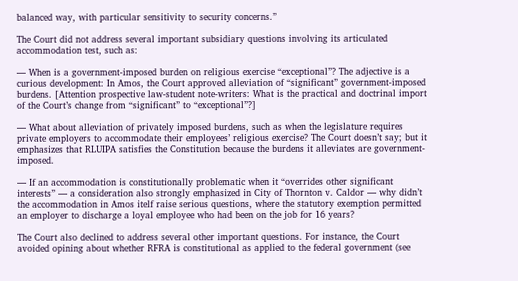balanced way, with particular sensitivity to security concerns.”

The Court did not address several important subsidiary questions involving its articulated accommodation test, such as:

— When is a government-imposed burden on religious exercise “exceptional”? The adjective is a curious development: In Amos, the Court approved alleviation of “significant” government-imposed burdens. [Attention prospective law-student note-writers: What is the practical and doctrinal import of the Court’s change from “significant” to “exceptional”?]

— What about alleviation of privately imposed burdens, such as when the legislature requires private employers to accommodate their employees’ religious exercise? The Court doesn’t say; but it emphasizes that RLUIPA satisfies the Constitution because the burdens it alleviates are government-imposed.

— If an accommodation is constitutionally problematic when it “overrides other significant interests” — a consideration also strongly emphasized in City of Thornton v. Caldor — why didn’t the accommodation in Amos itelf raise serious questions, where the statutory exemption permitted an employer to discharge a loyal employee who had been on the job for 16 years?

The Court also declined to address several other important questions. For instance, the Court avoided opining about whether RFRA is constitutional as applied to the federal government (see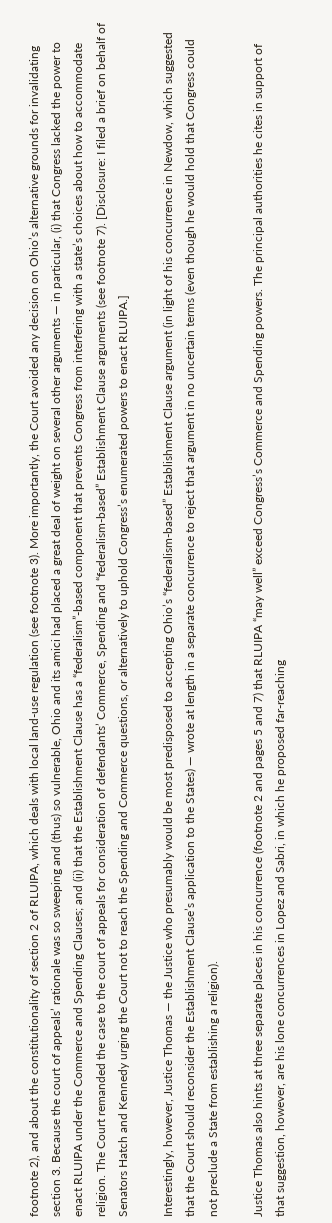footnote 2), and about the constitutionality of section 2 of RLUIPA, which deals with local land-use regulation (see footnote 3). More importantly, the Court avoided any decision on Ohio’s alternative grounds for invalidating section 3. Because the court of appeals’ rationale was so sweeping and (thus) so vulnerable, Ohio and its amici had placed a great deal of weight on several other arguments — in particular, (i) that Congress lacked the power to enact RLUIPA under the Commerce and Spending Clauses; and (ii) that the Establishment Clause has a “federalism”-based component that prevents Congress from interfering with a state’s choices about how to accommodate religion. The Court remanded the case to the court of appeals for consideration of defendants’ Commerce, Spending and “federalism-based” Establishment Clause arguments (see footnote 7). [Disclosure: I filed a brief on behalf of Senators Hatch and Kennedy urging the Court not to reach the Spending and Commerce questions, or alternatively to uphold Congress’s enumerated powers to enact RLUIPA.]

Interestingly, however, Justice Thomas — the Justice who presumably would be most predisposed to accepting Ohio’s “federalism-based” Establishment Clause argument (in light of his concurrence in Newdow, which suggested that the Court should reconsider the Establishment Clause’s application to the States) — wrote at length in a separate concurrence to reject that argument in no uncertain terms (even though he would hold that Congress could not preclude a State from establishing a religion).

Justice Thomas also hints at three separate places in his concurrence (footnote 2 and pages 5 and 7) that RLUIPA “may well” exceed Congress’s Commerce and Spending powers. The principal authorities he cites in support of that suggestion, however, are his lone concurrences in Lopez and Sabri, in which he proposed far-reaching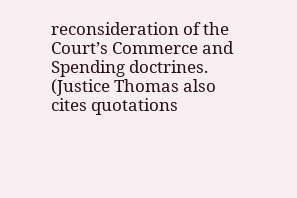reconsideration of the Court’s Commerce and Spending doctrines. (Justice Thomas also cites quotations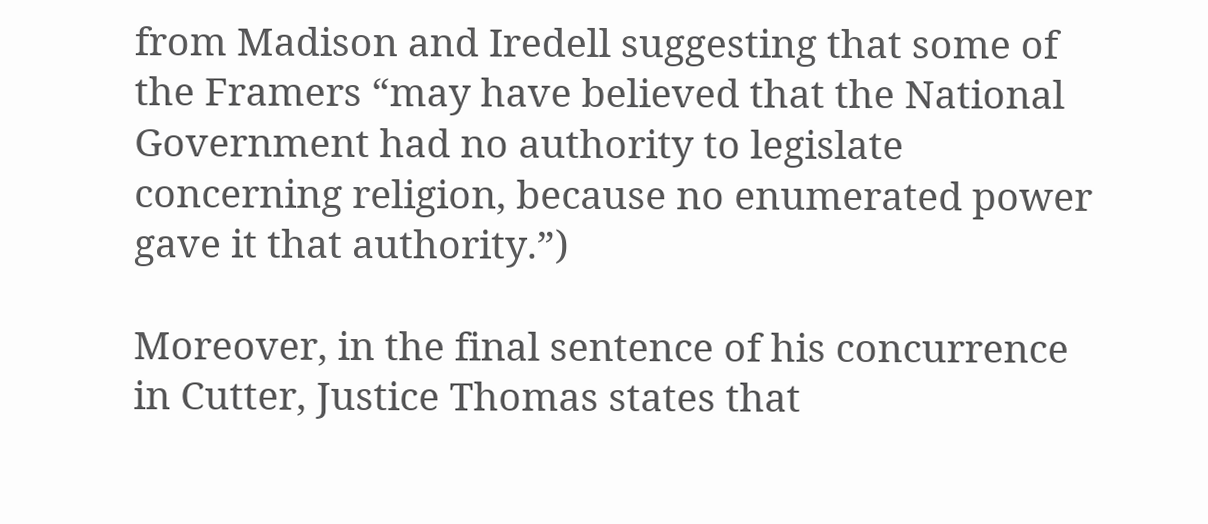from Madison and Iredell suggesting that some of the Framers “may have believed that the National Government had no authority to legislate concerning religion, because no enumerated power gave it that authority.”)

Moreover, in the final sentence of his concurrence in Cutter, Justice Thomas states that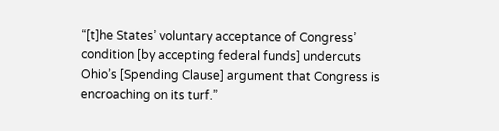“[t]he States’ voluntary acceptance of Congress’ condition [by accepting federal funds] undercuts Ohio’s [Spending Clause] argument that Congress is encroaching on its turf.”